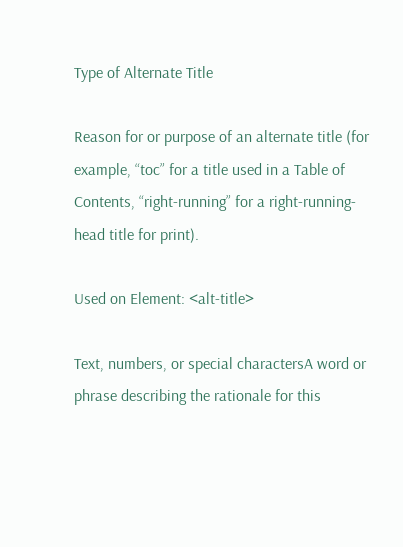Type of Alternate Title

Reason for or purpose of an alternate title (for example, “toc” for a title used in a Table of Contents, “right-running” for a right-running-head title for print).

Used on Element: <alt-title>

Text, numbers, or special charactersA word or phrase describing the rationale for this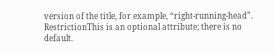version of the title, for example, “right-running-head”.
RestrictionThis is an optional attribute; there is no default.